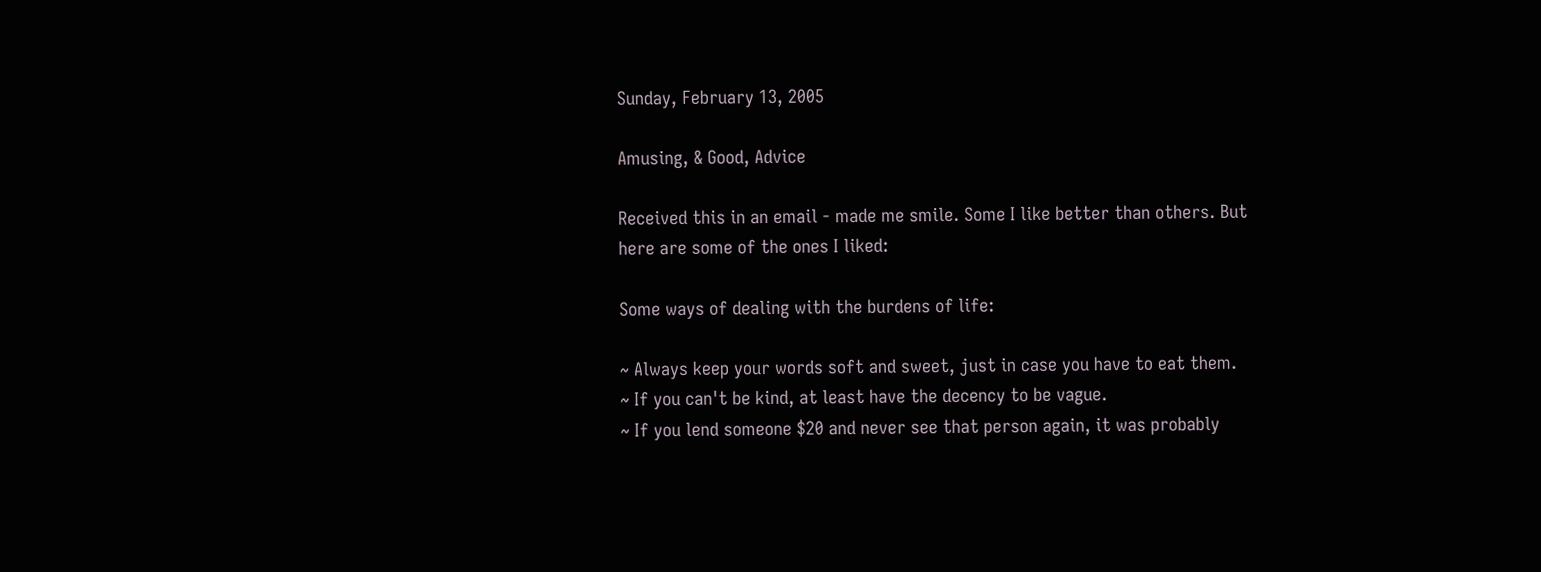Sunday, February 13, 2005

Amusing, & Good, Advice

Received this in an email - made me smile. Some I like better than others. But here are some of the ones I liked:

Some ways of dealing with the burdens of life:

~ Always keep your words soft and sweet, just in case you have to eat them.
~ If you can't be kind, at least have the decency to be vague.
~ If you lend someone $20 and never see that person again, it was probably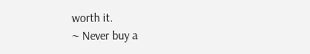worth it.
~ Never buy a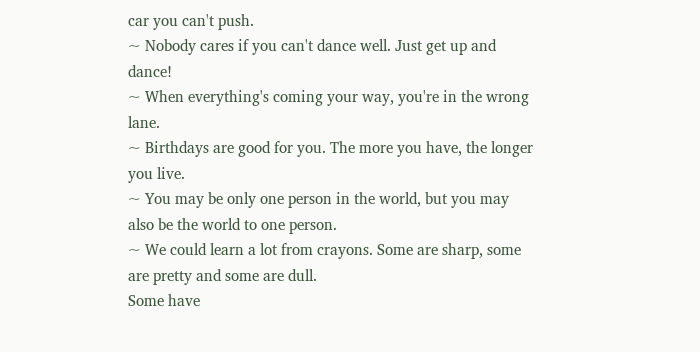car you can't push.
~ Nobody cares if you can't dance well. Just get up and dance!
~ When everything's coming your way, you're in the wrong lane.
~ Birthdays are good for you. The more you have, the longer you live.
~ You may be only one person in the world, but you may also be the world to one person.
~ We could learn a lot from crayons. Some are sharp, some are pretty and some are dull.
Some have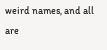weird names, and all are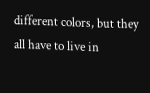different colors, but they all have to live in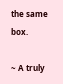the same box.

~ A truly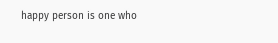happy person is one who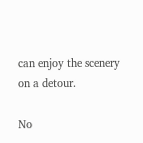can enjoy the scenery on a detour.

No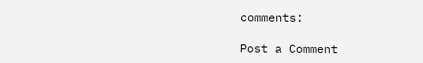comments:

Post a Comment